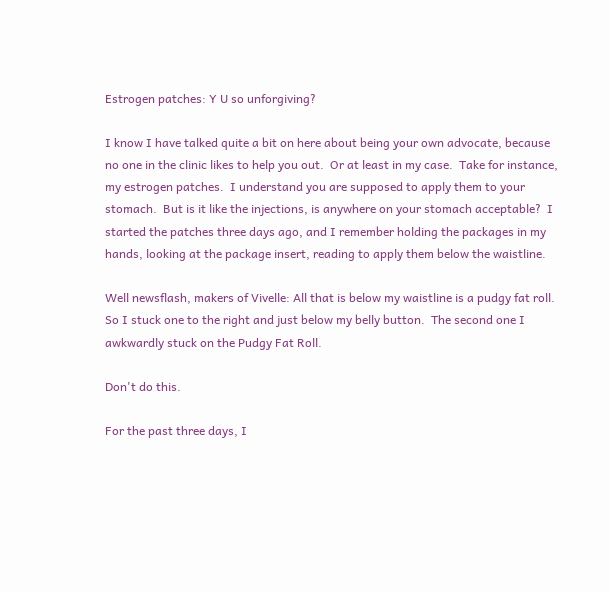Estrogen patches: Y U so unforgiving?

I know I have talked quite a bit on here about being your own advocate, because no one in the clinic likes to help you out.  Or at least in my case.  Take for instance, my estrogen patches.  I understand you are supposed to apply them to your stomach.  But is it like the injections, is anywhere on your stomach acceptable?  I started the patches three days ago, and I remember holding the packages in my hands, looking at the package insert, reading to apply them below the waistline.

Well newsflash, makers of Vivelle: All that is below my waistline is a pudgy fat roll.  So I stuck one to the right and just below my belly button.  The second one I awkwardly stuck on the Pudgy Fat Roll.

Don't do this.

For the past three days, I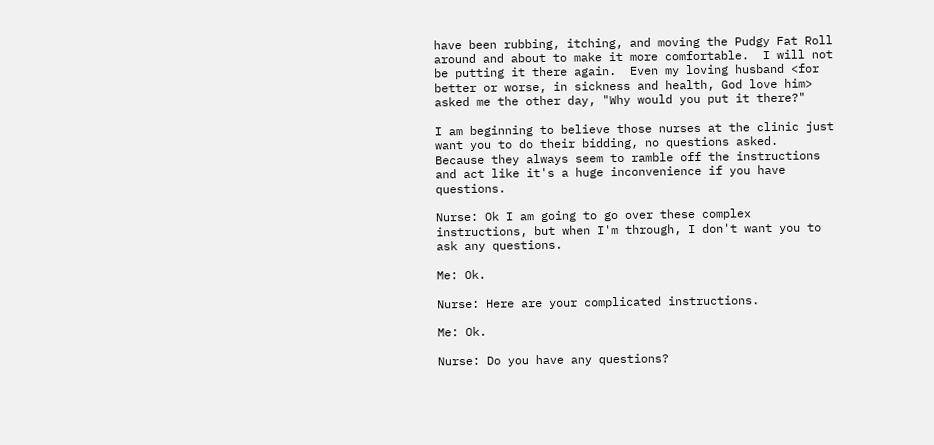have been rubbing, itching, and moving the Pudgy Fat Roll around and about to make it more comfortable.  I will not be putting it there again.  Even my loving husband <for better or worse, in sickness and health, God love him> asked me the other day, "Why would you put it there?"

I am beginning to believe those nurses at the clinic just want you to do their bidding, no questions asked.  Because they always seem to ramble off the instructions and act like it's a huge inconvenience if you have questions.

Nurse: Ok I am going to go over these complex instructions, but when I'm through, I don't want you to ask any questions.

Me: Ok.

Nurse: Here are your complicated instructions.

Me: Ok.

Nurse: Do you have any questions?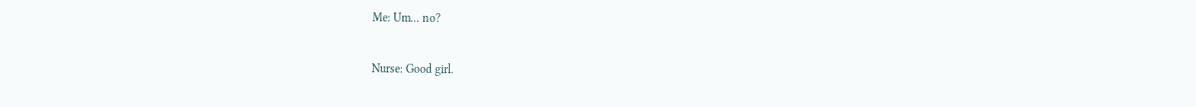Me: Um... no?

Nurse: Good girl.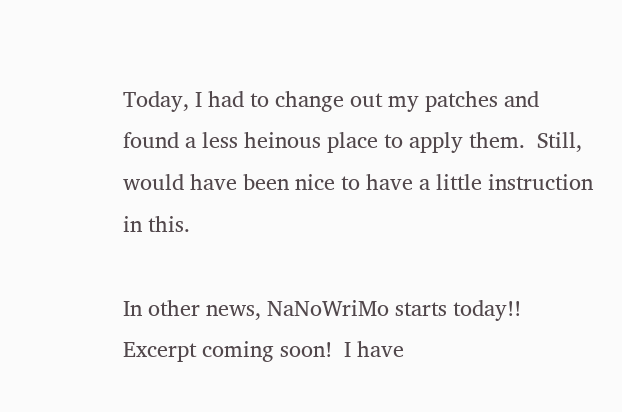Today, I had to change out my patches and found a less heinous place to apply them.  Still, would have been nice to have a little instruction in this.

In other news, NaNoWriMo starts today!!  Excerpt coming soon!  I have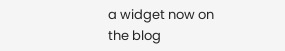a widget now on the blog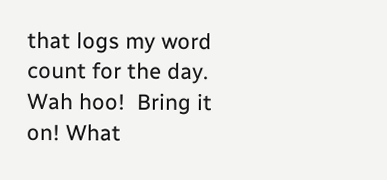that logs my word count for the day.  Wah hoo!  Bring it on! What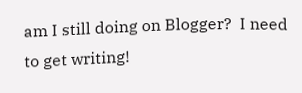am I still doing on Blogger?  I need to get writing!